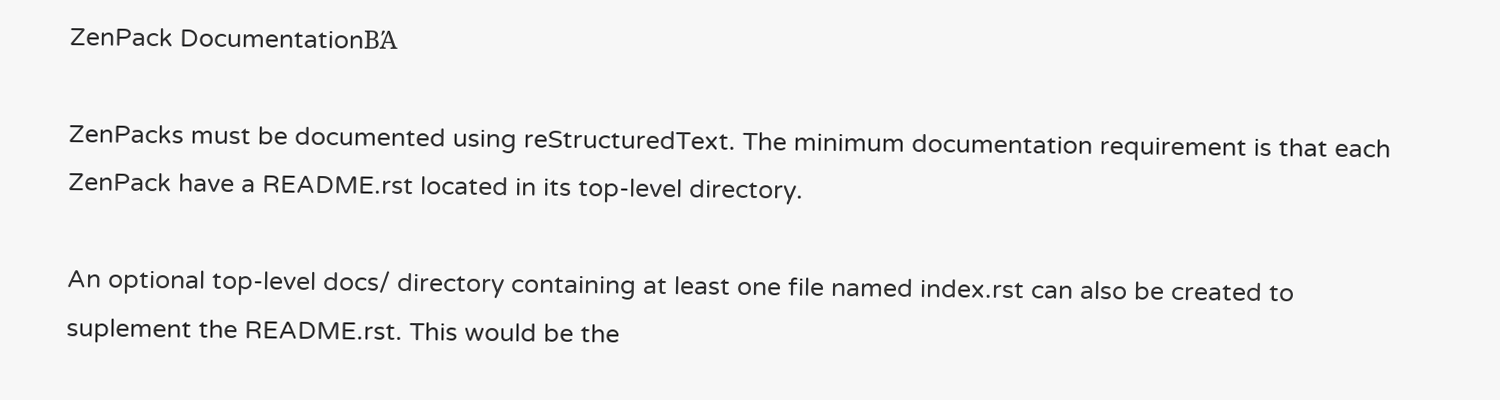ZenPack DocumentationΒΆ

ZenPacks must be documented using reStructuredText. The minimum documentation requirement is that each ZenPack have a README.rst located in its top-level directory.

An optional top-level docs/ directory containing at least one file named index.rst can also be created to suplement the README.rst. This would be the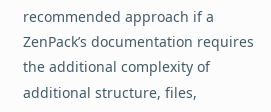recommended approach if a ZenPack’s documentation requires the additional complexity of additional structure, files,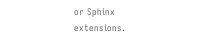or Sphinx extensions.